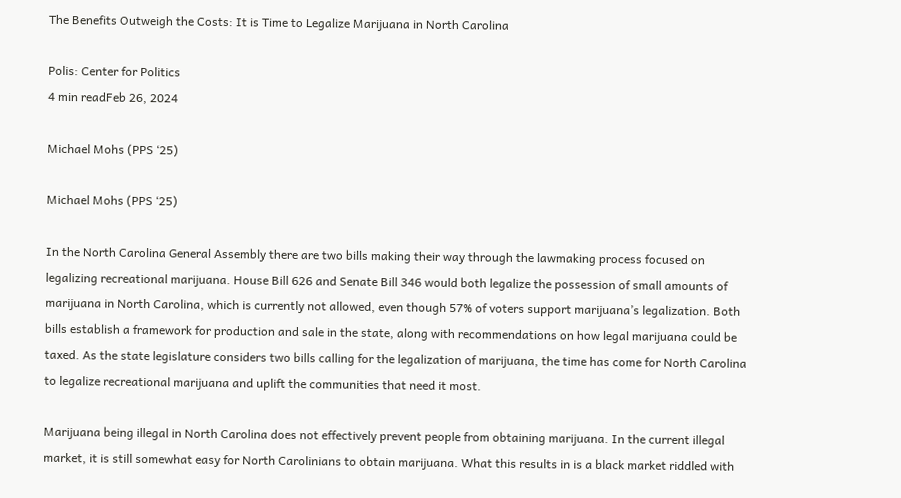The Benefits Outweigh the Costs: It is Time to Legalize Marijuana in North Carolina

Polis: Center for Politics
4 min readFeb 26, 2024

Michael Mohs (PPS ‘25)

Michael Mohs (PPS ‘25)

In the North Carolina General Assembly there are two bills making their way through the lawmaking process focused on legalizing recreational marijuana. House Bill 626 and Senate Bill 346 would both legalize the possession of small amounts of marijuana in North Carolina, which is currently not allowed, even though 57% of voters support marijuana’s legalization. Both bills establish a framework for production and sale in the state, along with recommendations on how legal marijuana could be taxed. As the state legislature considers two bills calling for the legalization of marijuana, the time has come for North Carolina to legalize recreational marijuana and uplift the communities that need it most.

Marijuana being illegal in North Carolina does not effectively prevent people from obtaining marijuana. In the current illegal market, it is still somewhat easy for North Carolinians to obtain marijuana. What this results in is a black market riddled with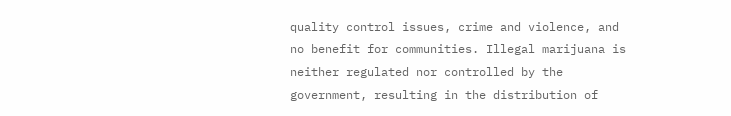quality control issues, crime and violence, and no benefit for communities. Illegal marijuana is neither regulated nor controlled by the government, resulting in the distribution of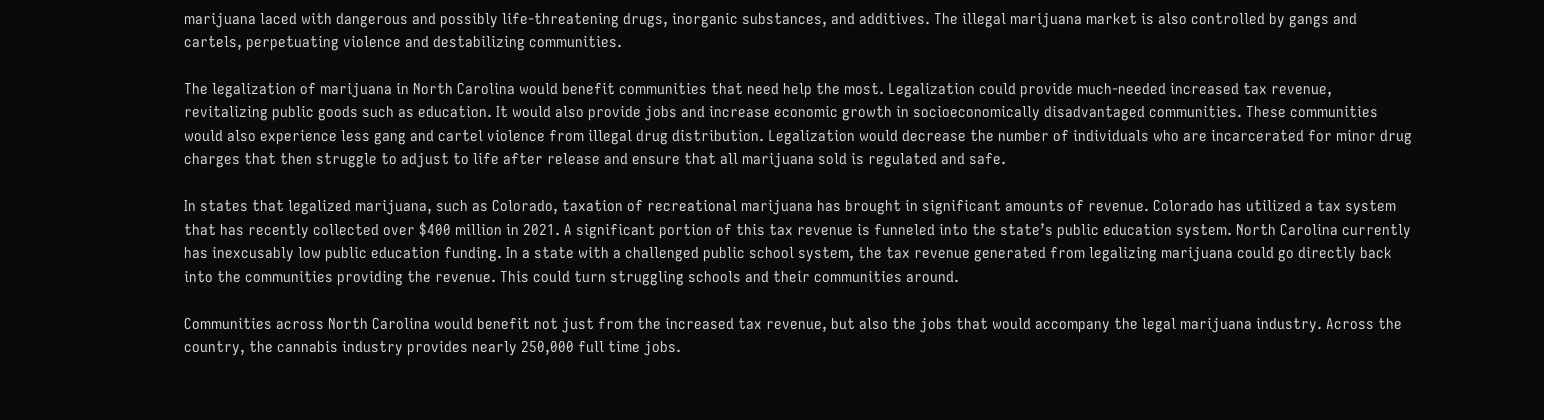marijuana laced with dangerous and possibly life-threatening drugs, inorganic substances, and additives. The illegal marijuana market is also controlled by gangs and cartels, perpetuating violence and destabilizing communities.

The legalization of marijuana in North Carolina would benefit communities that need help the most. Legalization could provide much-needed increased tax revenue, revitalizing public goods such as education. It would also provide jobs and increase economic growth in socioeconomically disadvantaged communities. These communities would also experience less gang and cartel violence from illegal drug distribution. Legalization would decrease the number of individuals who are incarcerated for minor drug charges that then struggle to adjust to life after release and ensure that all marijuana sold is regulated and safe.

In states that legalized marijuana, such as Colorado, taxation of recreational marijuana has brought in significant amounts of revenue. Colorado has utilized a tax system that has recently collected over $400 million in 2021. A significant portion of this tax revenue is funneled into the state’s public education system. North Carolina currently has inexcusably low public education funding. In a state with a challenged public school system, the tax revenue generated from legalizing marijuana could go directly back into the communities providing the revenue. This could turn struggling schools and their communities around.

Communities across North Carolina would benefit not just from the increased tax revenue, but also the jobs that would accompany the legal marijuana industry. Across the country, the cannabis industry provides nearly 250,000 full time jobs.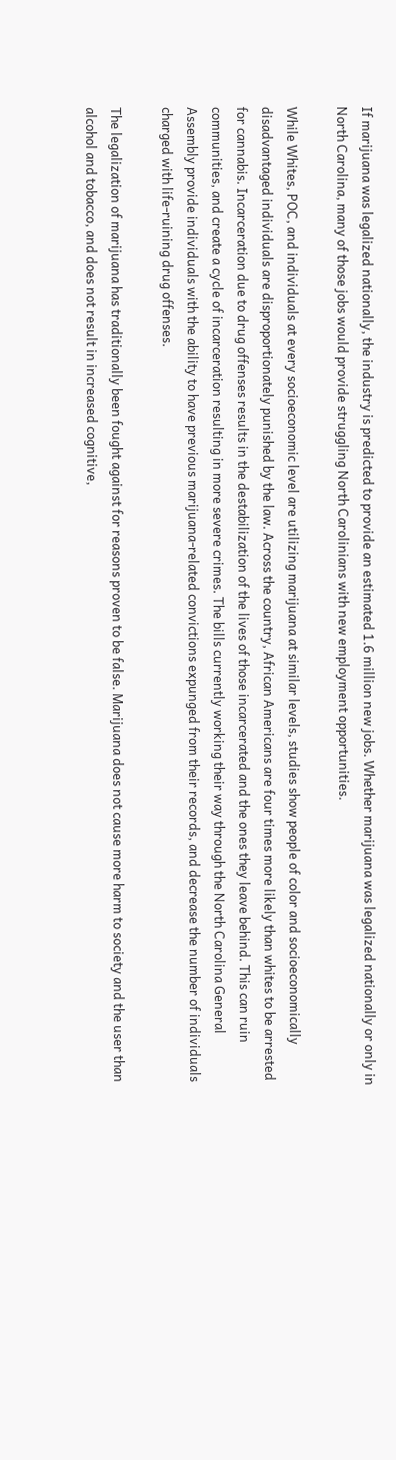If marijuana was legalized nationally, the industry is predicted to provide an estimated 1.6 million new jobs. Whether marijuana was legalized nationally or only in North Carolina, many of those jobs would provide struggling North Carolinians with new employment opportunities.

While Whites, POC, and individuals at every socioeconomic level are utilizing marijuana at similar levels, studies show people of color and socioeconomically disadvantaged individuals are disproportionately punished by the law. Across the country, African Americans are four times more likely than whites to be arrested for cannabis. Incarceration due to drug offenses results in the destabilization of the lives of those incarcerated and the ones they leave behind. This can ruin communities, and create a cycle of incarceration resulting in more severe crimes. The bills currently working their way through the North Carolina General Assembly provide individuals with the ability to have previous marijuana-related convictions expunged from their records, and decrease the number of individuals charged with life-ruining drug offenses.

The legalization of marijuana has traditionally been fought against for reasons proven to be false. Marijuana does not cause more harm to society and the user than alcohol and tobacco, and does not result in increased cognitive,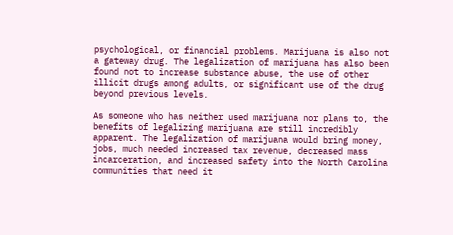psychological, or financial problems. Marijuana is also not a gateway drug. The legalization of marijuana has also been found not to increase substance abuse, the use of other illicit drugs among adults, or significant use of the drug beyond previous levels.

As someone who has neither used marijuana nor plans to, the benefits of legalizing marijuana are still incredibly apparent. The legalization of marijuana would bring money, jobs, much needed increased tax revenue, decreased mass incarceration, and increased safety into the North Carolina communities that need it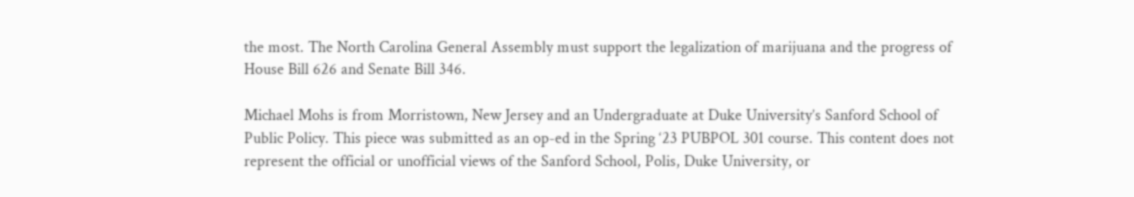the most. The North Carolina General Assembly must support the legalization of marijuana and the progress of House Bill 626 and Senate Bill 346.

Michael Mohs is from Morristown, New Jersey and an Undergraduate at Duke University’s Sanford School of Public Policy. This piece was submitted as an op-ed in the Spring ‘23 PUBPOL 301 course. This content does not represent the official or unofficial views of the Sanford School, Polis, Duke University, or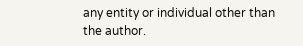any entity or individual other than the author.